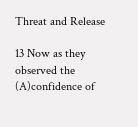Threat and Release

13 Now as they observed the (A)confidence of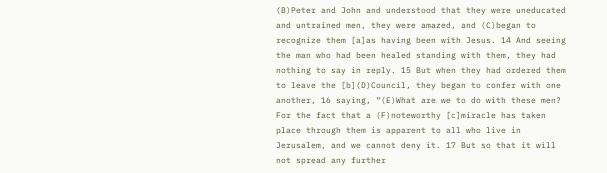(B)Peter and John and understood that they were uneducated and untrained men, they were amazed, and (C)began to recognize them [a]as having been with Jesus. 14 And seeing the man who had been healed standing with them, they had nothing to say in reply. 15 But when they had ordered them to leave the [b](D)Council, they began to confer with one another, 16 saying, “(E)What are we to do with these men? For the fact that a (F)noteworthy [c]miracle has taken place through them is apparent to all who live in Jerusalem, and we cannot deny it. 17 But so that it will not spread any further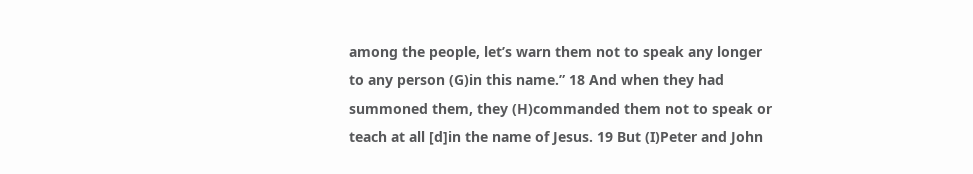among the people, let’s warn them not to speak any longer to any person (G)in this name.” 18 And when they had summoned them, they (H)commanded them not to speak or teach at all [d]in the name of Jesus. 19 But (I)Peter and John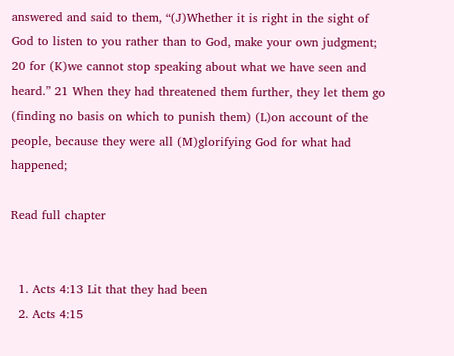answered and said to them, “(J)Whether it is right in the sight of God to listen to you rather than to God, make your own judgment; 20 for (K)we cannot stop speaking about what we have seen and heard.” 21 When they had threatened them further, they let them go (finding no basis on which to punish them) (L)on account of the people, because they were all (M)glorifying God for what had happened;

Read full chapter


  1. Acts 4:13 Lit that they had been
  2. Acts 4:15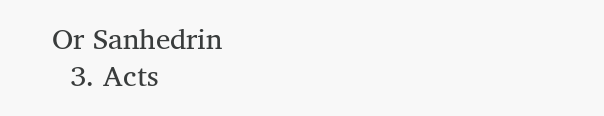Or Sanhedrin
  3. Acts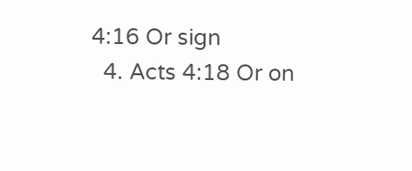4:16 Or sign
  4. Acts 4:18 Or on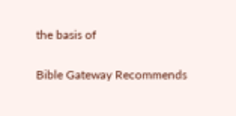the basis of

Bible Gateway Recommends